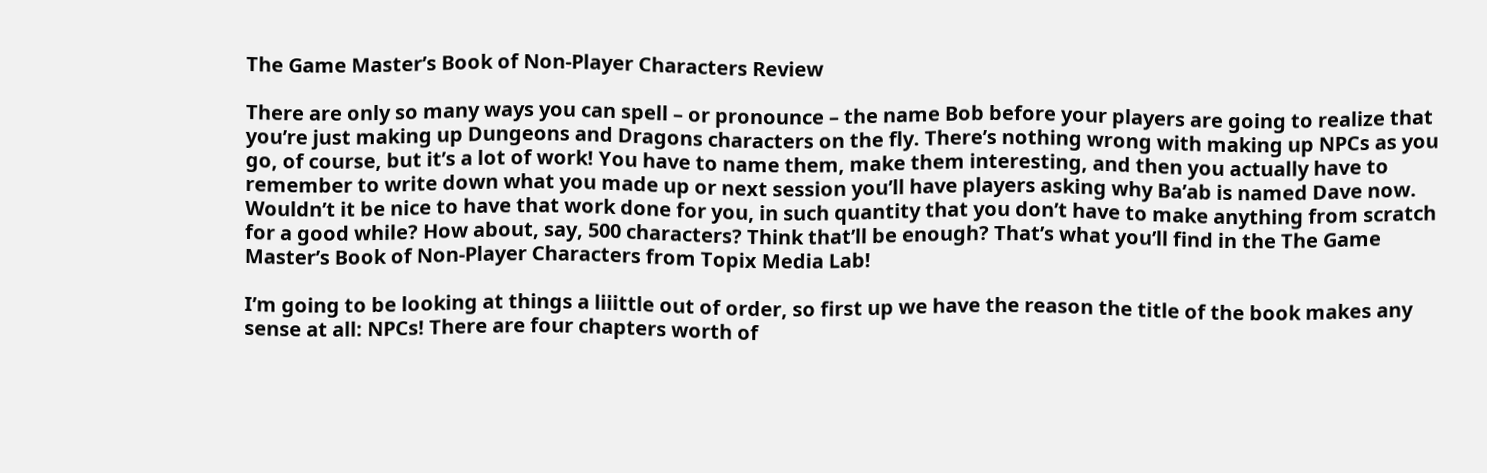The Game Master’s Book of Non-Player Characters Review

There are only so many ways you can spell – or pronounce – the name Bob before your players are going to realize that you’re just making up Dungeons and Dragons characters on the fly. There’s nothing wrong with making up NPCs as you go, of course, but it’s a lot of work! You have to name them, make them interesting, and then you actually have to remember to write down what you made up or next session you’ll have players asking why Ba’ab is named Dave now. Wouldn’t it be nice to have that work done for you, in such quantity that you don’t have to make anything from scratch for a good while? How about, say, 500 characters? Think that’ll be enough? That’s what you’ll find in the The Game Master’s Book of Non-Player Characters from Topix Media Lab!

I’m going to be looking at things a liiittle out of order, so first up we have the reason the title of the book makes any sense at all: NPCs! There are four chapters worth of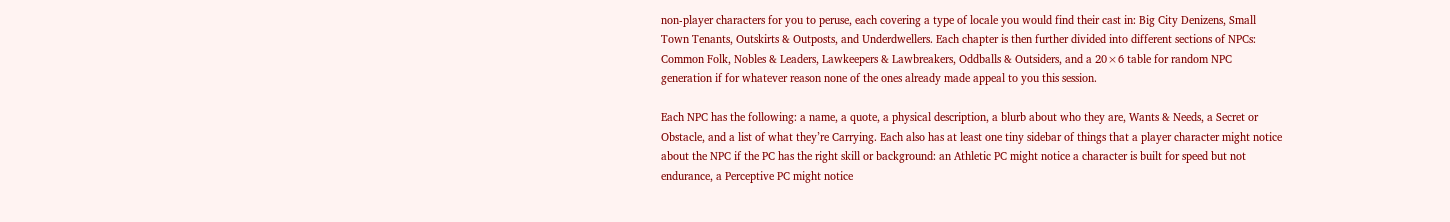non-player characters for you to peruse, each covering a type of locale you would find their cast in: Big City Denizens, Small Town Tenants, Outskirts & Outposts, and Underdwellers. Each chapter is then further divided into different sections of NPCs: Common Folk, Nobles & Leaders, Lawkeepers & Lawbreakers, Oddballs & Outsiders, and a 20×6 table for random NPC generation if for whatever reason none of the ones already made appeal to you this session.

Each NPC has the following: a name, a quote, a physical description, a blurb about who they are, Wants & Needs, a Secret or Obstacle, and a list of what they’re Carrying. Each also has at least one tiny sidebar of things that a player character might notice about the NPC if the PC has the right skill or background: an Athletic PC might notice a character is built for speed but not endurance, a Perceptive PC might notice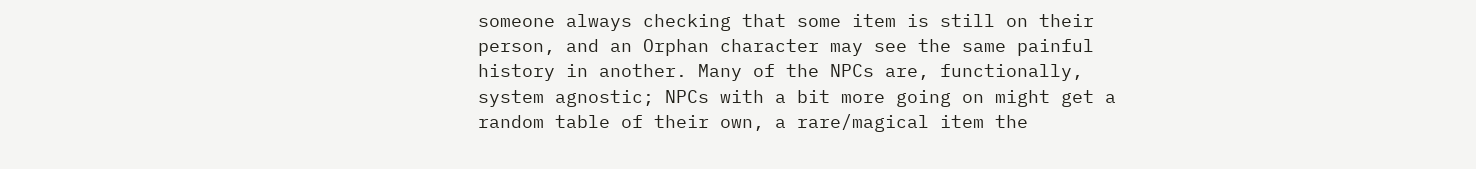someone always checking that some item is still on their person, and an Orphan character may see the same painful history in another. Many of the NPCs are, functionally, system agnostic; NPCs with a bit more going on might get a random table of their own, a rare/magical item the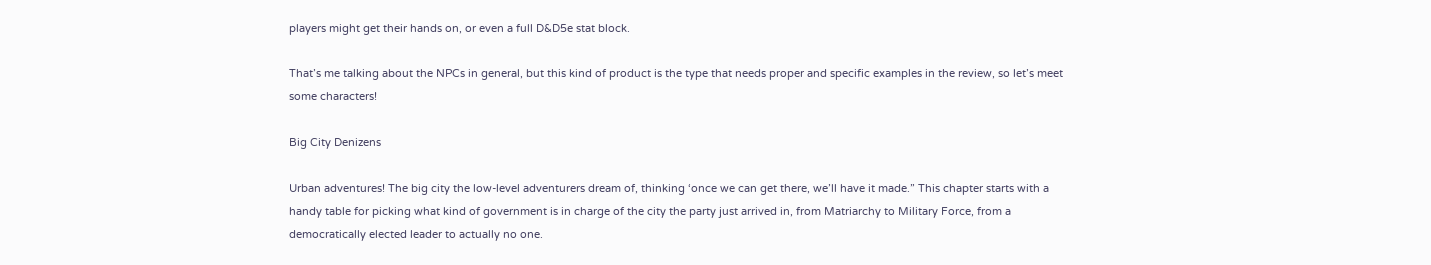players might get their hands on, or even a full D&D5e stat block.

That’s me talking about the NPCs in general, but this kind of product is the type that needs proper and specific examples in the review, so let’s meet some characters!

Big City Denizens

Urban adventures! The big city the low-level adventurers dream of, thinking ‘once we can get there, we’ll have it made.” This chapter starts with a handy table for picking what kind of government is in charge of the city the party just arrived in, from Matriarchy to Military Force, from a democratically elected leader to actually no one.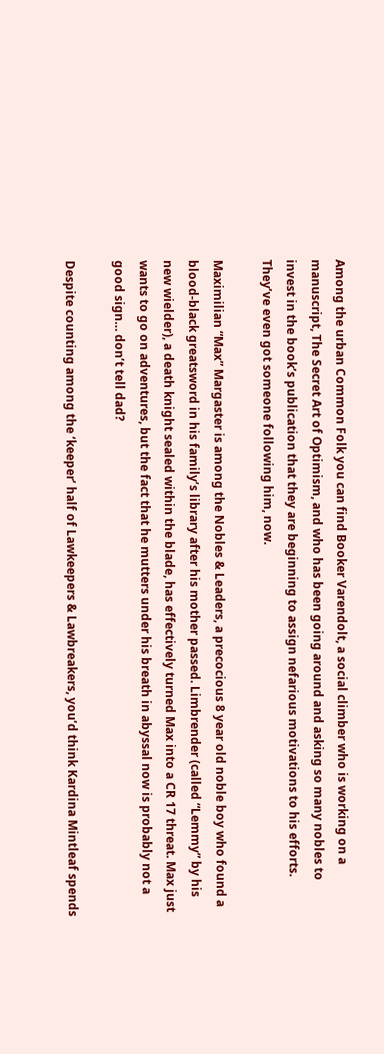Among the urban Common Folk you can find Booker Varendolt, a social climber who is working on a manuscript, The Secret Art of Optimism, and who has been going around and asking so many nobles to invest in the book’s publication that they are beginning to assign nefarious motivations to his efforts. They’ve even got someone following him, now.

Maximilian “Max” Margaster is among the Nobles & Leaders, a precocious 8 year old noble boy who found a blood-black greatsword in his family’s library after his mother passed. Limbrender (called “Lemmy” by his new wielder), a death knight sealed within the blade, has effectively turned Max into a CR 17 threat. Max just wants to go on adventures, but the fact that he mutters under his breath in abyssal now is probably not a good sign… don’t tell dad?

Despite counting among the ‘keeper’ half of Lawkeepers & Lawbreakers, you’d think Kardina Mintleaf spends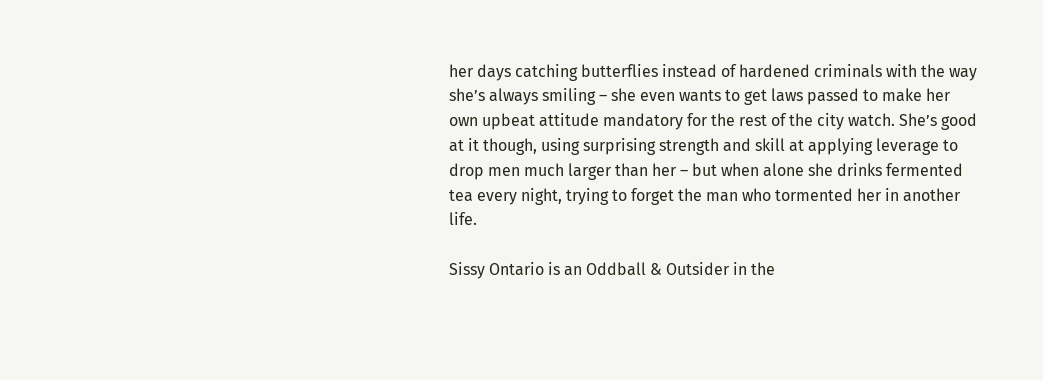her days catching butterflies instead of hardened criminals with the way she’s always smiling – she even wants to get laws passed to make her own upbeat attitude mandatory for the rest of the city watch. She’s good at it though, using surprising strength and skill at applying leverage to drop men much larger than her – but when alone she drinks fermented tea every night, trying to forget the man who tormented her in another life.

Sissy Ontario is an Oddball & Outsider in the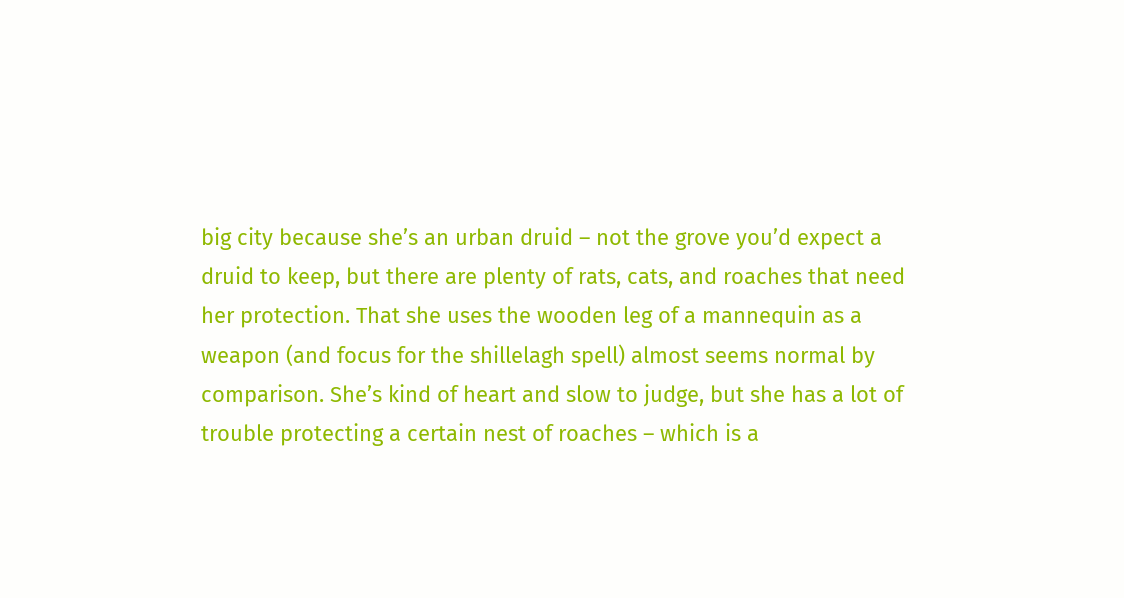big city because she’s an urban druid – not the grove you’d expect a druid to keep, but there are plenty of rats, cats, and roaches that need her protection. That she uses the wooden leg of a mannequin as a weapon (and focus for the shillelagh spell) almost seems normal by comparison. She’s kind of heart and slow to judge, but she has a lot of trouble protecting a certain nest of roaches – which is a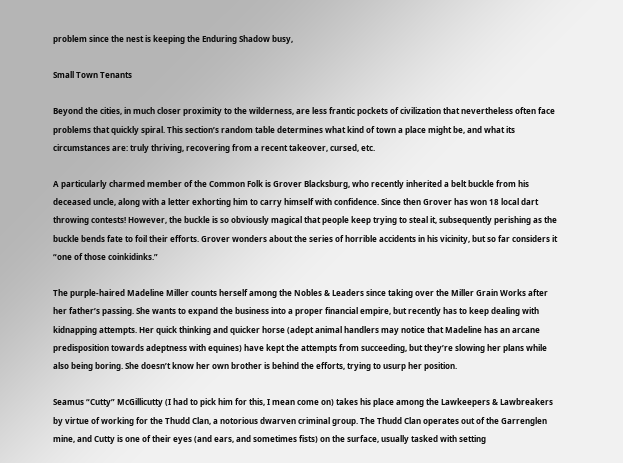problem since the nest is keeping the Enduring Shadow busy,

Small Town Tenants

Beyond the cities, in much closer proximity to the wilderness, are less frantic pockets of civilization that nevertheless often face problems that quickly spiral. This section’s random table determines what kind of town a place might be, and what its circumstances are: truly thriving, recovering from a recent takeover, cursed, etc.

A particularly charmed member of the Common Folk is Grover Blacksburg, who recently inherited a belt buckle from his deceased uncle, along with a letter exhorting him to carry himself with confidence. Since then Grover has won 18 local dart throwing contests! However, the buckle is so obviously magical that people keep trying to steal it, subsequently perishing as the buckle bends fate to foil their efforts. Grover wonders about the series of horrible accidents in his vicinity, but so far considers it “one of those coinkidinks.”

The purple-haired Madeline Miller counts herself among the Nobles & Leaders since taking over the Miller Grain Works after her father’s passing. She wants to expand the business into a proper financial empire, but recently has to keep dealing with kidnapping attempts. Her quick thinking and quicker horse (adept animal handlers may notice that Madeline has an arcane predisposition towards adeptness with equines) have kept the attempts from succeeding, but they’re slowing her plans while also being boring. She doesn’t know her own brother is behind the efforts, trying to usurp her position.

Seamus “Cutty” McGillicutty (I had to pick him for this, I mean come on) takes his place among the Lawkeepers & Lawbreakers by virtue of working for the Thudd Clan, a notorious dwarven criminal group. The Thudd Clan operates out of the Garrenglen mine, and Cutty is one of their eyes (and ears, and sometimes fists) on the surface, usually tasked with setting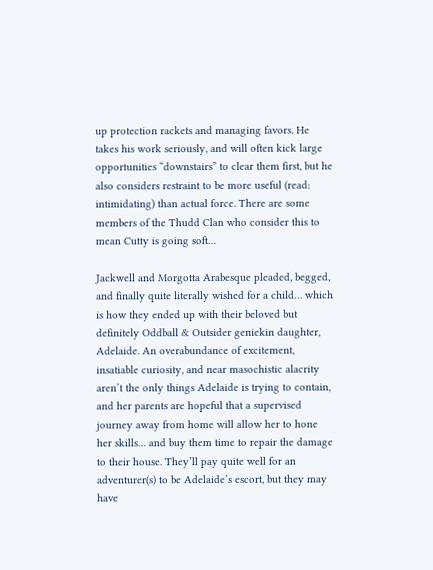up protection rackets and managing favors. He takes his work seriously, and will often kick large opportunities “downstairs” to clear them first, but he also considers restraint to be more useful (read: intimidating) than actual force. There are some members of the Thudd Clan who consider this to mean Cutty is going soft…

Jackwell and Morgotta Arabesque pleaded, begged, and finally quite literally wished for a child… which is how they ended up with their beloved but definitely Oddball & Outsider geniekin daughter, Adelaide. An overabundance of excitement, insatiable curiosity, and near masochistic alacrity aren’t the only things Adelaide is trying to contain, and her parents are hopeful that a supervised journey away from home will allow her to hone her skills… and buy them time to repair the damage to their house. They’ll pay quite well for an adventurer(s) to be Adelaide’s escort, but they may have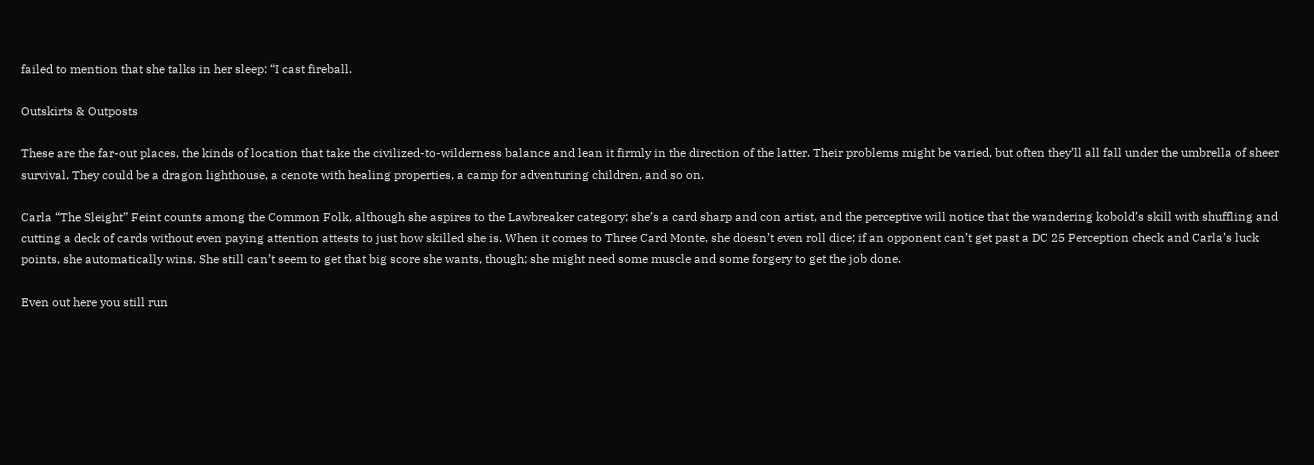failed to mention that she talks in her sleep: “I cast fireball.

Outskirts & Outposts

These are the far-out places, the kinds of location that take the civilized-to-wilderness balance and lean it firmly in the direction of the latter. Their problems might be varied, but often they’ll all fall under the umbrella of sheer survival. They could be a dragon lighthouse, a cenote with healing properties, a camp for adventuring children, and so on.

Carla “The Sleight” Feint counts among the Common Folk, although she aspires to the Lawbreaker category; she’s a card sharp and con artist, and the perceptive will notice that the wandering kobold’s skill with shuffling and cutting a deck of cards without even paying attention attests to just how skilled she is. When it comes to Three Card Monte, she doesn’t even roll dice; if an opponent can’t get past a DC 25 Perception check and Carla’s luck points, she automatically wins. She still can’t seem to get that big score she wants, though; she might need some muscle and some forgery to get the job done.

Even out here you still run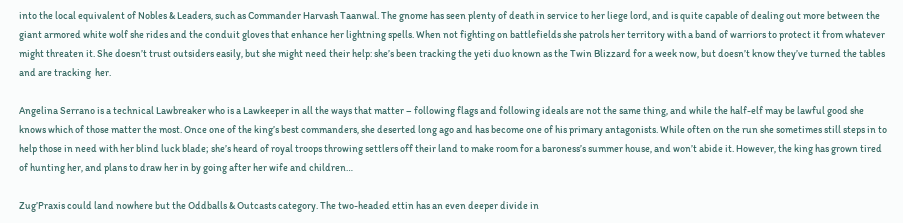into the local equivalent of Nobles & Leaders, such as Commander Harvash Taanwal. The gnome has seen plenty of death in service to her liege lord, and is quite capable of dealing out more between the giant armored white wolf she rides and the conduit gloves that enhance her lightning spells. When not fighting on battlefields she patrols her territory with a band of warriors to protect it from whatever might threaten it. She doesn’t trust outsiders easily, but she might need their help: she’s been tracking the yeti duo known as the Twin Blizzard for a week now, but doesn’t know they’ve turned the tables and are tracking  her.

Angelina Serrano is a technical Lawbreaker who is a Lawkeeper in all the ways that matter – following flags and following ideals are not the same thing, and while the half-elf may be lawful good she knows which of those matter the most. Once one of the king’s best commanders, she deserted long ago and has become one of his primary antagonists. While often on the run she sometimes still steps in to help those in need with her blind luck blade; she’s heard of royal troops throwing settlers off their land to make room for a baroness’s summer house, and won’t abide it. However, the king has grown tired of hunting her, and plans to draw her in by going after her wife and children…

Zug’Praxis could land nowhere but the Oddballs & Outcasts category. The two-headed ettin has an even deeper divide in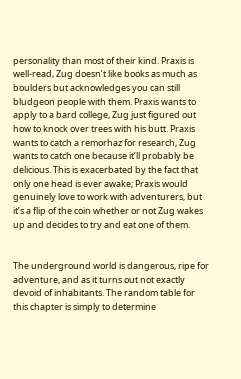personality than most of their kind. Praxis is well-read, Zug doesn’t like books as much as boulders but acknowledges you can still bludgeon people with them. Praxis wants to apply to a bard college, Zug just figured out how to knock over trees with his butt. Praxis wants to catch a remorhaz for research, Zug wants to catch one because it’ll probably be delicious. This is exacerbated by the fact that only one head is ever awake; Praxis would genuinely love to work with adventurers, but it’s a flip of the coin whether or not Zug wakes up and decides to try and eat one of them.


The underground world is dangerous, ripe for adventure, and as it turns out not exactly devoid of inhabitants. The random table for this chapter is simply to determine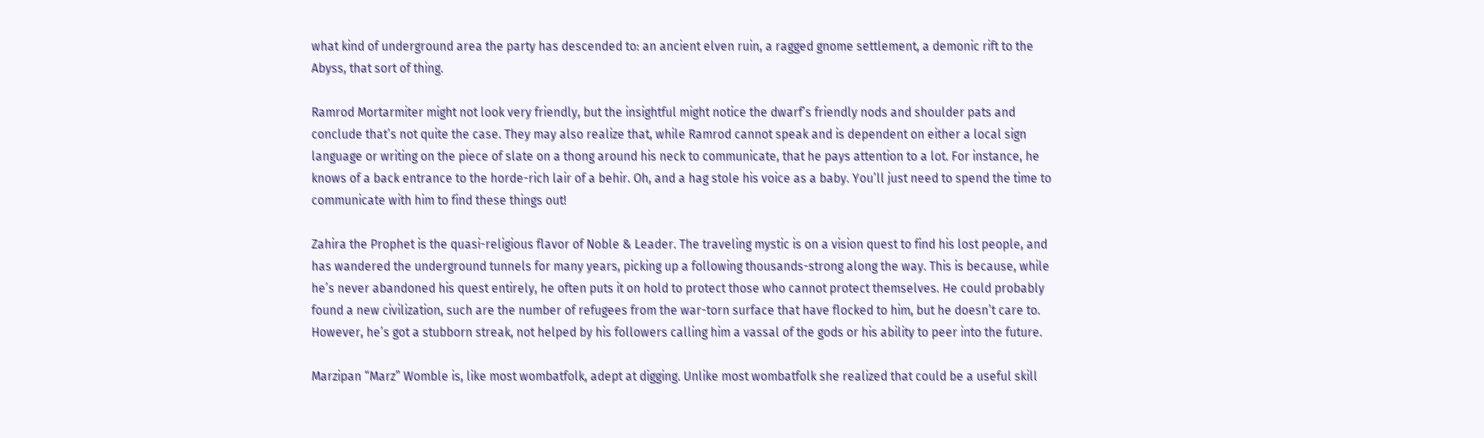what kind of underground area the party has descended to: an ancient elven ruin, a ragged gnome settlement, a demonic rift to the Abyss, that sort of thing.

Ramrod Mortarmiter might not look very friendly, but the insightful might notice the dwarf’s friendly nods and shoulder pats and conclude that’s not quite the case. They may also realize that, while Ramrod cannot speak and is dependent on either a local sign language or writing on the piece of slate on a thong around his neck to communicate, that he pays attention to a lot. For instance, he knows of a back entrance to the horde-rich lair of a behir. Oh, and a hag stole his voice as a baby. You’ll just need to spend the time to communicate with him to find these things out!

Zahira the Prophet is the quasi-religious flavor of Noble & Leader. The traveling mystic is on a vision quest to find his lost people, and has wandered the underground tunnels for many years, picking up a following thousands-strong along the way. This is because, while he’s never abandoned his quest entirely, he often puts it on hold to protect those who cannot protect themselves. He could probably found a new civilization, such are the number of refugees from the war-torn surface that have flocked to him, but he doesn’t care to. However, he’s got a stubborn streak, not helped by his followers calling him a vassal of the gods or his ability to peer into the future.

Marzipan “Marz” Womble is, like most wombatfolk, adept at digging. Unlike most wombatfolk she realized that could be a useful skill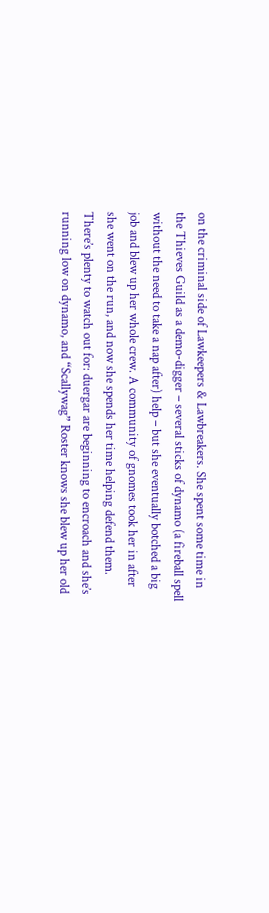on the criminal side of Lawkeepers & Lawbreakers. She spent some time in the Thieves Guild as a demo-digger – several sticks of dynamo (a fireball spell without the need to take a nap after) help – but she eventually botched a big job and blew up her whole crew. A community of gnomes took her in after she went on the run, and now she spends her time helping defend them. There’s plenty to watch out for: duergar are beginning to encroach and she’s running low on dynamo, and “Scallywag” Roster knows she blew up her old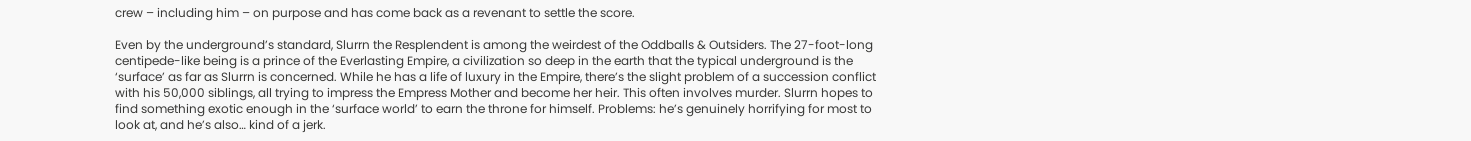crew – including him – on purpose and has come back as a revenant to settle the score.

Even by the underground’s standard, Slurrn the Resplendent is among the weirdest of the Oddballs & Outsiders. The 27-foot-long centipede-like being is a prince of the Everlasting Empire, a civilization so deep in the earth that the typical underground is the ‘surface’ as far as Slurrn is concerned. While he has a life of luxury in the Empire, there’s the slight problem of a succession conflict with his 50,000 siblings, all trying to impress the Empress Mother and become her heir. This often involves murder. Slurrn hopes to find something exotic enough in the ‘surface world’ to earn the throne for himself. Problems: he’s genuinely horrifying for most to look at, and he’s also… kind of a jerk.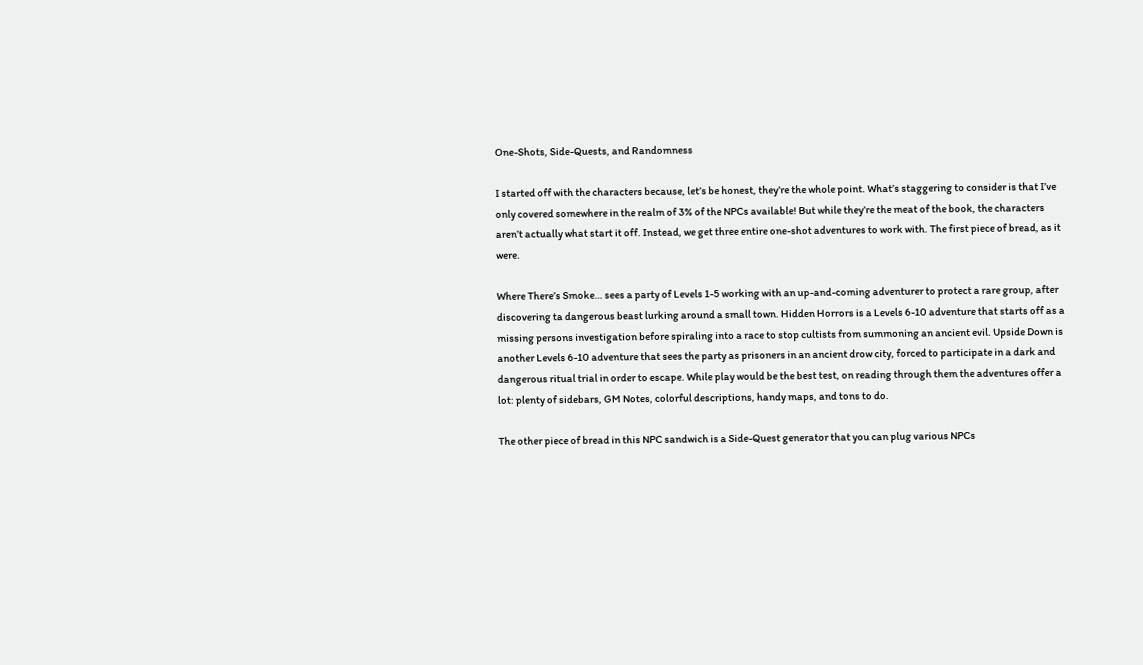One-Shots, Side-Quests, and Randomness

I started off with the characters because, let’s be honest, they’re the whole point. What’s staggering to consider is that I’ve only covered somewhere in the realm of 3% of the NPCs available! But while they’re the meat of the book, the characters aren’t actually what start it off. Instead, we get three entire one-shot adventures to work with. The first piece of bread, as it were.

Where There’s Smoke… sees a party of Levels 1-5 working with an up-and-coming adventurer to protect a rare group, after discovering ta dangerous beast lurking around a small town. Hidden Horrors is a Levels 6-10 adventure that starts off as a missing persons investigation before spiraling into a race to stop cultists from summoning an ancient evil. Upside Down is another Levels 6-10 adventure that sees the party as prisoners in an ancient drow city, forced to participate in a dark and dangerous ritual trial in order to escape. While play would be the best test, on reading through them the adventures offer a lot: plenty of sidebars, GM Notes, colorful descriptions, handy maps, and tons to do.

The other piece of bread in this NPC sandwich is a Side-Quest generator that you can plug various NPCs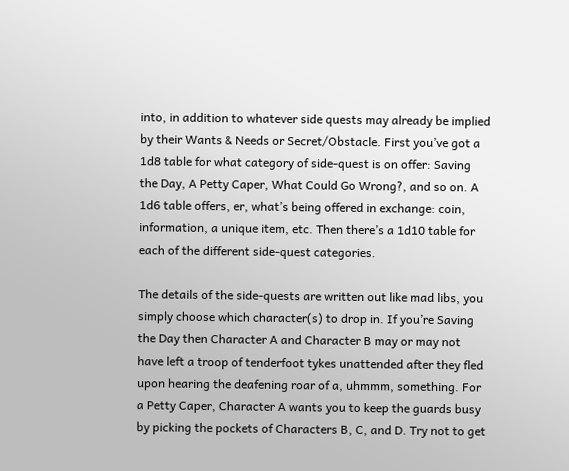into, in addition to whatever side quests may already be implied by their Wants & Needs or Secret/Obstacle. First you’ve got a 1d8 table for what category of side-quest is on offer: Saving the Day, A Petty Caper, What Could Go Wrong?, and so on. A 1d6 table offers, er, what’s being offered in exchange: coin, information, a unique item, etc. Then there’s a 1d10 table for each of the different side-quest categories.

The details of the side-quests are written out like mad libs, you simply choose which character(s) to drop in. If you’re Saving the Day then Character A and Character B may or may not have left a troop of tenderfoot tykes unattended after they fled upon hearing the deafening roar of a, uhmmm, something. For a Petty Caper, Character A wants you to keep the guards busy by picking the pockets of Characters B, C, and D. Try not to get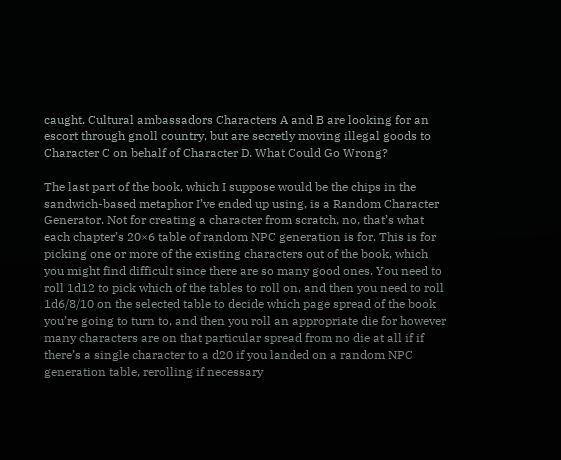caught. Cultural ambassadors Characters A and B are looking for an escort through gnoll country, but are secretly moving illegal goods to Character C on behalf of Character D. What Could Go Wrong?

The last part of the book, which I suppose would be the chips in the sandwich-based metaphor I’ve ended up using, is a Random Character Generator. Not for creating a character from scratch, no, that’s what each chapter’s 20×6 table of random NPC generation is for. This is for picking one or more of the existing characters out of the book, which you might find difficult since there are so many good ones. You need to roll 1d12 to pick which of the tables to roll on, and then you need to roll 1d6/8/10 on the selected table to decide which page spread of the book you’re going to turn to, and then you roll an appropriate die for however many characters are on that particular spread from no die at all if if there’s a single character to a d20 if you landed on a random NPC generation table, rerolling if necessary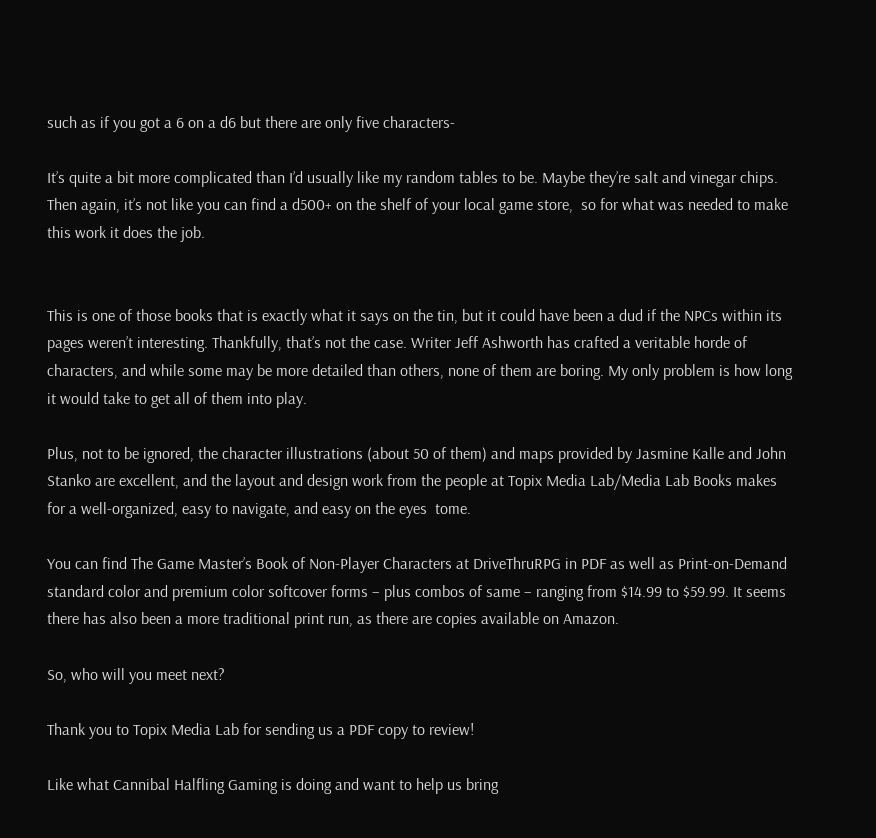such as if you got a 6 on a d6 but there are only five characters-

It’s quite a bit more complicated than I’d usually like my random tables to be. Maybe they’re salt and vinegar chips. Then again, it’s not like you can find a d500+ on the shelf of your local game store,  so for what was needed to make this work it does the job.


This is one of those books that is exactly what it says on the tin, but it could have been a dud if the NPCs within its pages weren’t interesting. Thankfully, that’s not the case. Writer Jeff Ashworth has crafted a veritable horde of characters, and while some may be more detailed than others, none of them are boring. My only problem is how long it would take to get all of them into play.

Plus, not to be ignored, the character illustrations (about 50 of them) and maps provided by Jasmine Kalle and John Stanko are excellent, and the layout and design work from the people at Topix Media Lab/Media Lab Books makes for a well-organized, easy to navigate, and easy on the eyes  tome.

You can find The Game Master’s Book of Non-Player Characters at DriveThruRPG in PDF as well as Print-on-Demand standard color and premium color softcover forms – plus combos of same – ranging from $14.99 to $59.99. It seems there has also been a more traditional print run, as there are copies available on Amazon.

So, who will you meet next?

Thank you to Topix Media Lab for sending us a PDF copy to review!

Like what Cannibal Halfling Gaming is doing and want to help us bring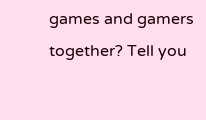games and gamers together? Tell you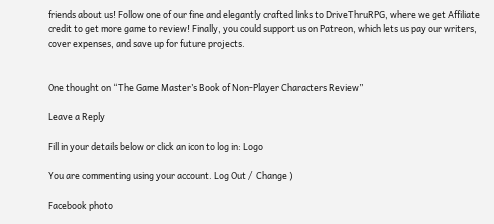friends about us! Follow one of our fine and elegantly crafted links to DriveThruRPG, where we get Affiliate credit to get more game to review! Finally, you could support us on Patreon, which lets us pay our writers, cover expenses, and save up for future projects.


One thought on “The Game Master’s Book of Non-Player Characters Review”

Leave a Reply

Fill in your details below or click an icon to log in: Logo

You are commenting using your account. Log Out /  Change )

Facebook photo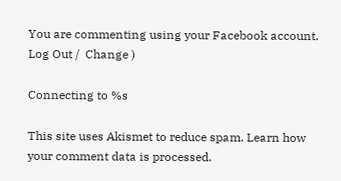You are commenting using your Facebook account. Log Out /  Change )

Connecting to %s

This site uses Akismet to reduce spam. Learn how your comment data is processed.